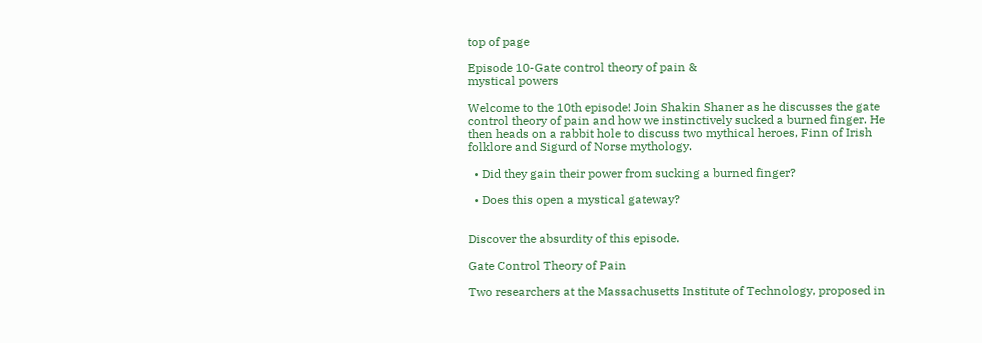top of page

Episode 10-Gate control theory of pain &
mystical powers

Welcome to the 10th episode! Join Shakin Shaner as he discusses the gate control theory of pain and how we instinctively sucked a burned finger. He then heads on a rabbit hole to discuss two mythical heroes, Finn of Irish folklore and Sigurd of Norse mythology.

  • Did they gain their power from sucking a burned finger?

  • Does this open a mystical gateway?


Discover the absurdity of this episode.

Gate Control Theory of Pain

Two researchers at the Massachusetts Institute of Technology, proposed in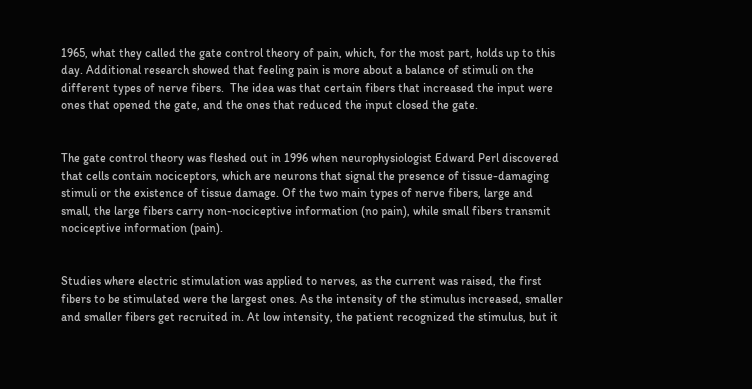1965, what they called the gate control theory of pain, which, for the most part, holds up to this day. Additional research showed that feeling pain is more about a balance of stimuli on the different types of nerve fibers.  The idea was that certain fibers that increased the input were ones that opened the gate, and the ones that reduced the input closed the gate.


The gate control theory was fleshed out in 1996 when neurophysiologist Edward Perl discovered that cells contain nociceptors, which are neurons that signal the presence of tissue-damaging stimuli or the existence of tissue damage. Of the two main types of nerve fibers, large and small, the large fibers carry non-nociceptive information (no pain), while small fibers transmit nociceptive information (pain).


Studies where electric stimulation was applied to nerves, as the current was raised, the first fibers to be stimulated were the largest ones. As the intensity of the stimulus increased, smaller and smaller fibers get recruited in. At low intensity, the patient recognized the stimulus, but it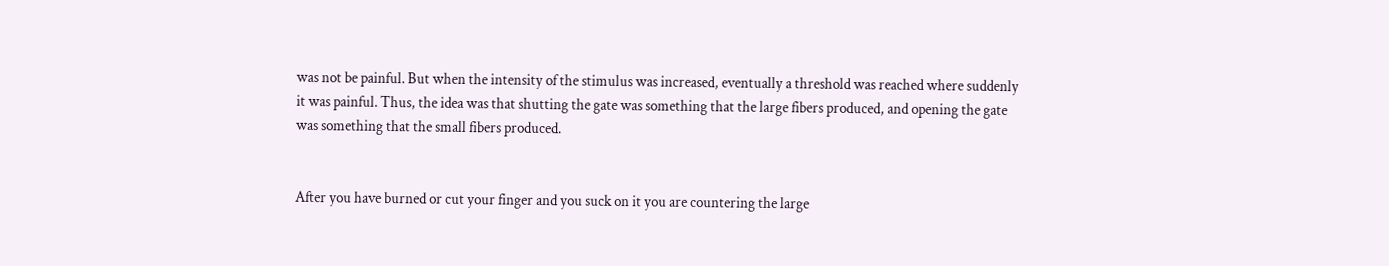was not be painful. But when the intensity of the stimulus was increased, eventually a threshold was reached where suddenly it was painful. Thus, the idea was that shutting the gate was something that the large fibers produced, and opening the gate was something that the small fibers produced.


After you have burned or cut your finger and you suck on it you are countering the large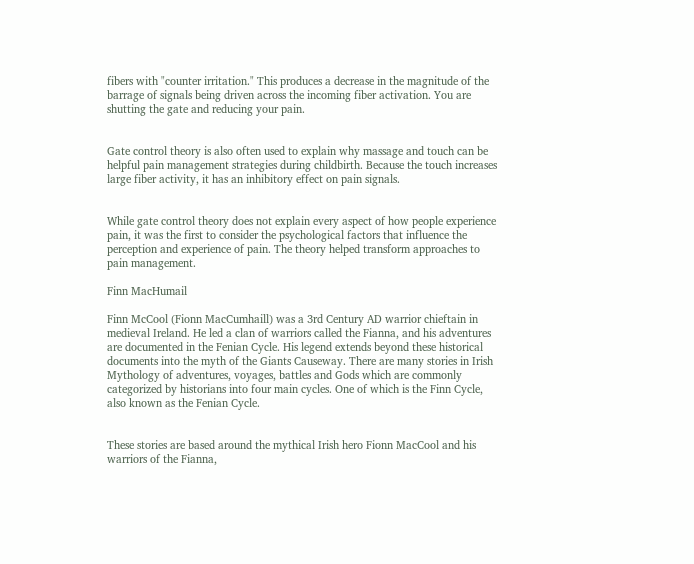fibers with "counter irritation." This produces a decrease in the magnitude of the barrage of signals being driven across the incoming fiber activation. You are shutting the gate and reducing your pain.


Gate control theory is also often used to explain why massage and touch can be helpful pain management strategies during childbirth. Because the touch increases large fiber activity, it has an inhibitory effect on pain signals.


While gate control theory does not explain every aspect of how people experience pain, it was the first to consider the psychological factors that influence the perception and experience of pain. The theory helped transform approaches to pain management.

Finn MacHumail

Finn McCool (Fionn MacCumhaill) was a 3rd Century AD warrior chieftain in medieval Ireland. He led a clan of warriors called the Fianna, and his adventures are documented in the Fenian Cycle. His legend extends beyond these historical documents into the myth of the Giants Causeway. There are many stories in Irish Mythology of adventures, voyages, battles and Gods which are commonly categorized by historians into four main cycles. One of which is the Finn Cycle, also known as the Fenian Cycle.


These stories are based around the mythical Irish hero Fionn MacCool and his warriors of the Fianna,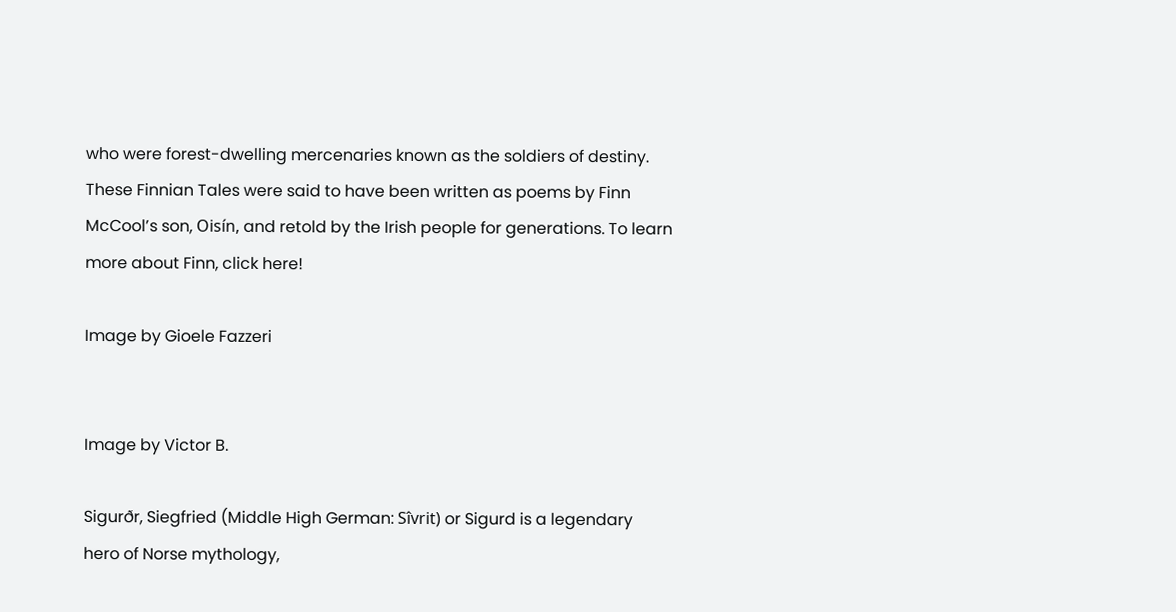who were forest-dwelling mercenaries known as the soldiers of destiny. These Finnian Tales were said to have been written as poems by Finn McCool’s son, Oisín, and retold by the Irish people for generations. To learn more about Finn, click here!

Image by Gioele Fazzeri


Image by Victor B.

Sigurðr, Siegfried (Middle High German: Sîvrit) or Sigurd is a legendary hero of Norse mythology,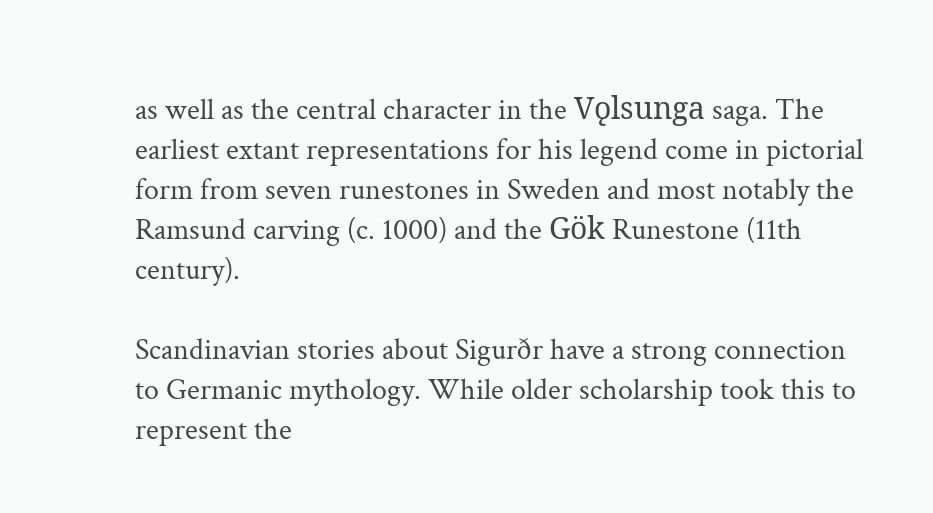as well as the central character in the Vǫlsunga saga. The earliest extant representations for his legend come in pictorial form from seven runestones in Sweden and most notably the Ramsund carving (c. 1000) and the Gök Runestone (11th century).

Scandinavian stories about Sigurðr have a strong connection to Germanic mythology. While older scholarship took this to represent the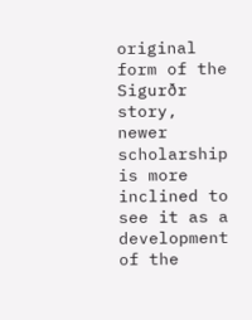original form of the Sigurðr story, newer scholarship is more inclined to see it as a development of the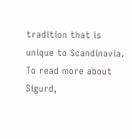tradition that is unique to Scandinavia.  To read more about Sigurd,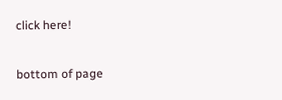click here!

bottom of page